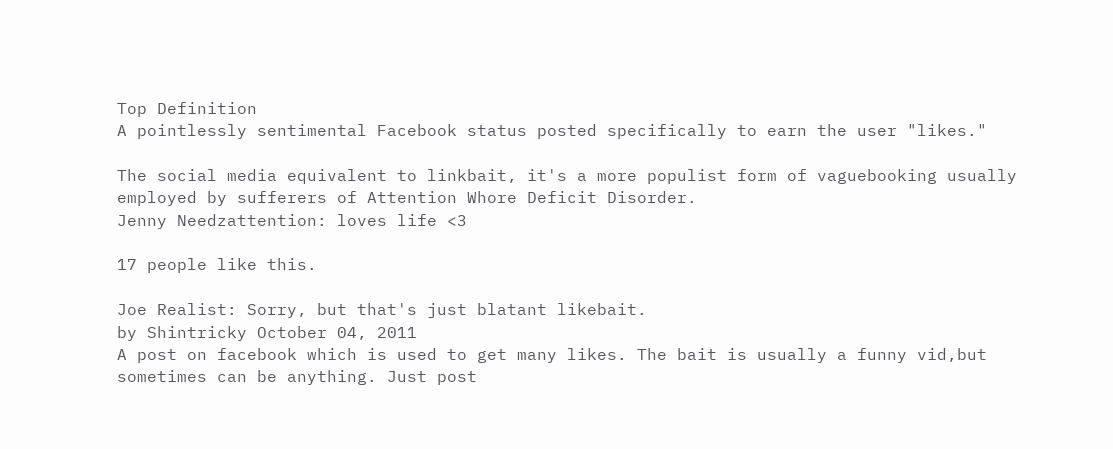Top Definition
A pointlessly sentimental Facebook status posted specifically to earn the user "likes."

The social media equivalent to linkbait, it's a more populist form of vaguebooking usually employed by sufferers of Attention Whore Deficit Disorder.
Jenny Needzattention: loves life <3

17 people like this.

Joe Realist: Sorry, but that's just blatant likebait.
by Shintricky October 04, 2011
A post on facebook which is used to get many likes. The bait is usually a funny vid,but sometimes can be anything. Just post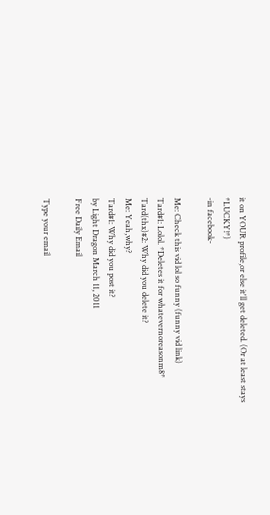it on YOUR profile,or else it'll get deleted. (Or at least stays *LUCKY!*)
-in facebook-

Me: Check this vid lol so funny (funny vid link)
Tard#1: Lolol. *Deletes it for whatevernoreasonm8*
Tard(thx)#2: Why did you delete it?
Me: Yeah,why?
Tard#1: Why did you post it?
by Light Dragon March 11, 2011
Free Daily Email

Type your email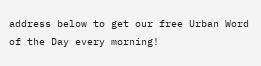address below to get our free Urban Word of the Day every morning!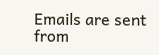Emails are sent from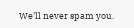We'll never spam you.